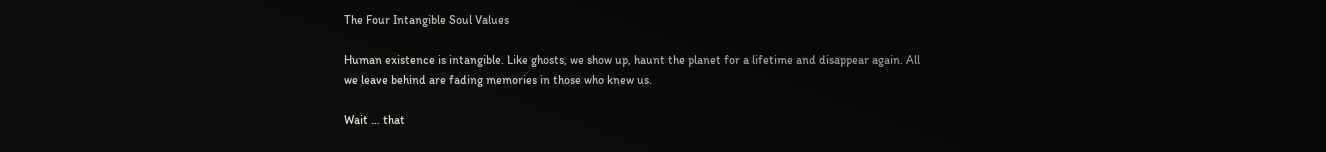The Four Intangible Soul Values

Human existence is intangible. Like ghosts, we show up, haunt the planet for a lifetime and disappear again. All we leave behind are fading memories in those who knew us.

Wait … that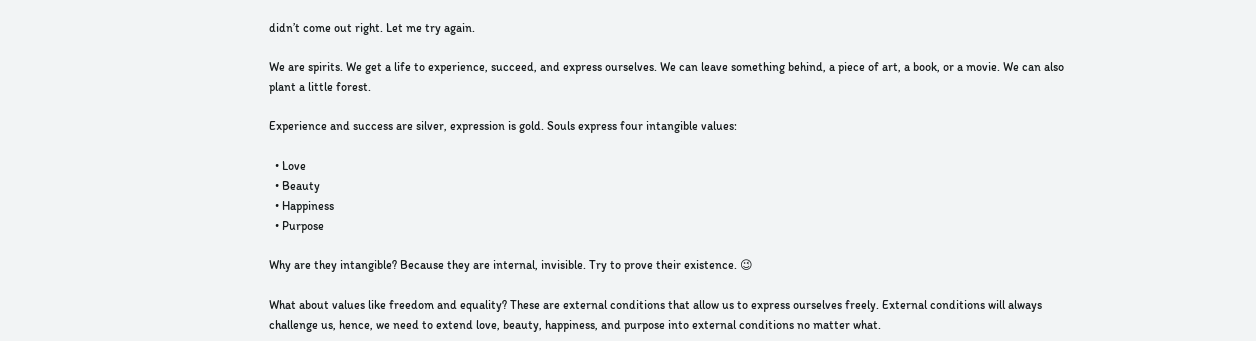didn’t come out right. Let me try again.

We are spirits. We get a life to experience, succeed, and express ourselves. We can leave something behind, a piece of art, a book, or a movie. We can also plant a little forest.

Experience and success are silver, expression is gold. Souls express four intangible values:

  • Love
  • Beauty
  • Happiness
  • Purpose

Why are they intangible? Because they are internal, invisible. Try to prove their existence. 😉

What about values like freedom and equality? These are external conditions that allow us to express ourselves freely. External conditions will always challenge us, hence, we need to extend love, beauty, happiness, and purpose into external conditions no matter what.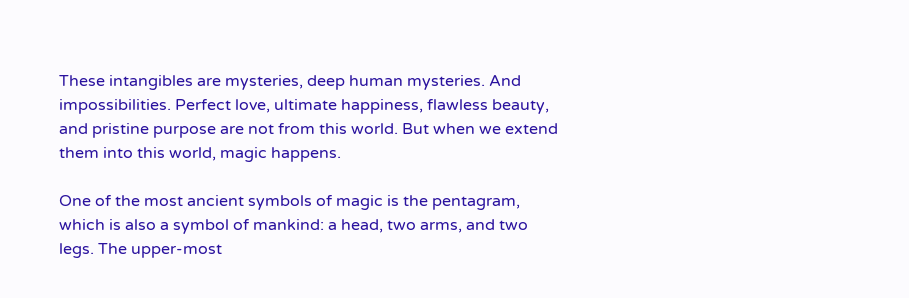These intangibles are mysteries, deep human mysteries. And impossibilities. Perfect love, ultimate happiness, flawless beauty, and pristine purpose are not from this world. But when we extend them into this world, magic happens.

One of the most ancient symbols of magic is the pentagram, which is also a symbol of mankind: a head, two arms, and two legs. The upper-most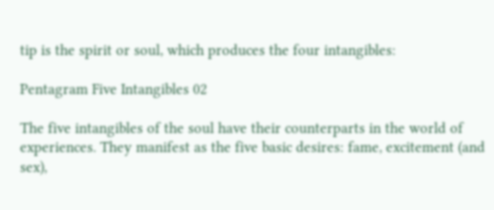tip is the spirit or soul, which produces the four intangibles:

Pentagram Five Intangibles 02

The five intangibles of the soul have their counterparts in the world of experiences. They manifest as the five basic desires: fame, excitement (and sex),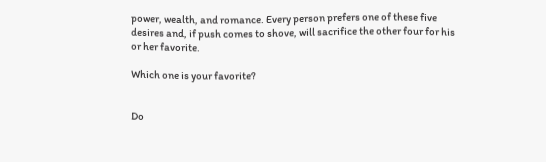power, wealth, and romance. Every person prefers one of these five desires and, if push comes to shove, will sacrifice the other four for his or her favorite.

Which one is your favorite?


Do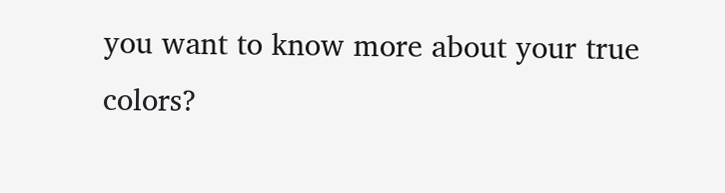you want to know more about your true colors?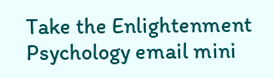Take the Enlightenment Psychology email mini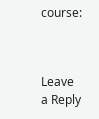course:



Leave a Reply